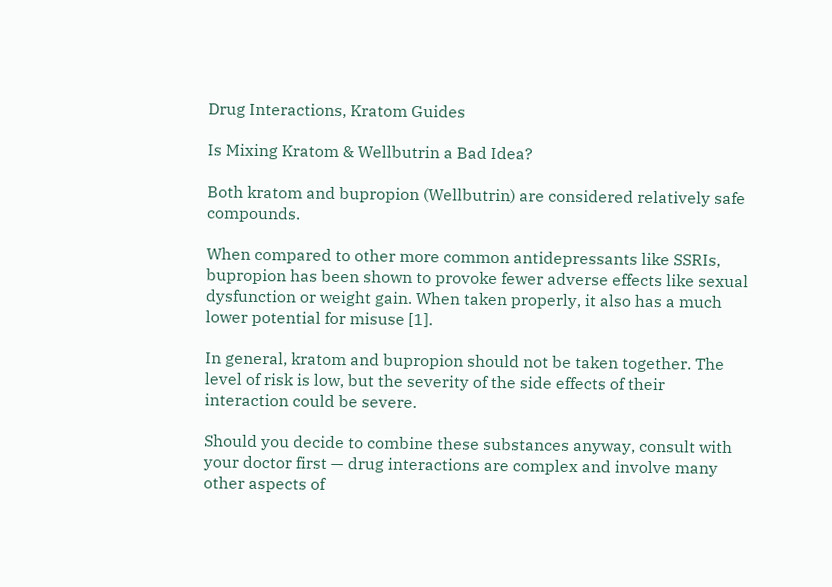Drug Interactions, Kratom Guides

Is Mixing Kratom & Wellbutrin a Bad Idea?

Both kratom and bupropion (Wellbutrin) are considered relatively safe compounds.

When compared to other more common antidepressants like SSRIs, bupropion has been shown to provoke fewer adverse effects like sexual dysfunction or weight gain. When taken properly, it also has a much lower potential for misuse [1].

In general, kratom and bupropion should not be taken together. The level of risk is low, but the severity of the side effects of their interaction could be severe.

Should you decide to combine these substances anyway, consult with your doctor first — drug interactions are complex and involve many other aspects of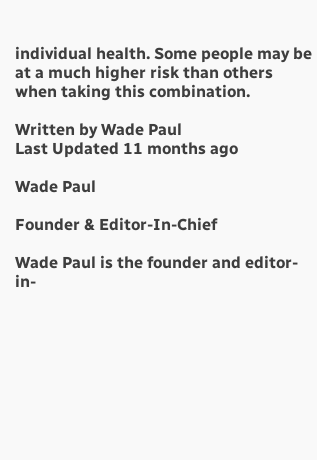individual health. Some people may be at a much higher risk than others when taking this combination.

Written by Wade Paul
Last Updated 11 months ago

Wade Paul

Founder & Editor-In-Chief

Wade Paul is the founder and editor-in-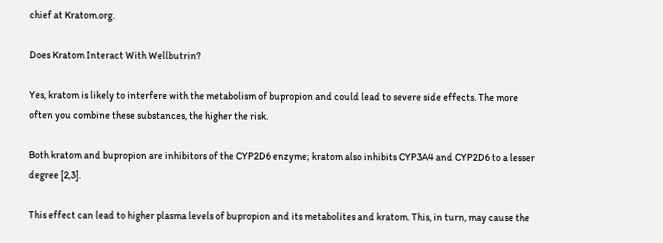chief at Kratom.org.

Does Kratom Interact With Wellbutrin?

Yes, kratom is likely to interfere with the metabolism of bupropion and could lead to severe side effects. The more often you combine these substances, the higher the risk.

Both kratom and bupropion are inhibitors of the CYP2D6 enzyme; kratom also inhibits CYP3A4 and CYP2D6 to a lesser degree [2,3].

This effect can lead to higher plasma levels of bupropion and its metabolites and kratom. This, in turn, may cause the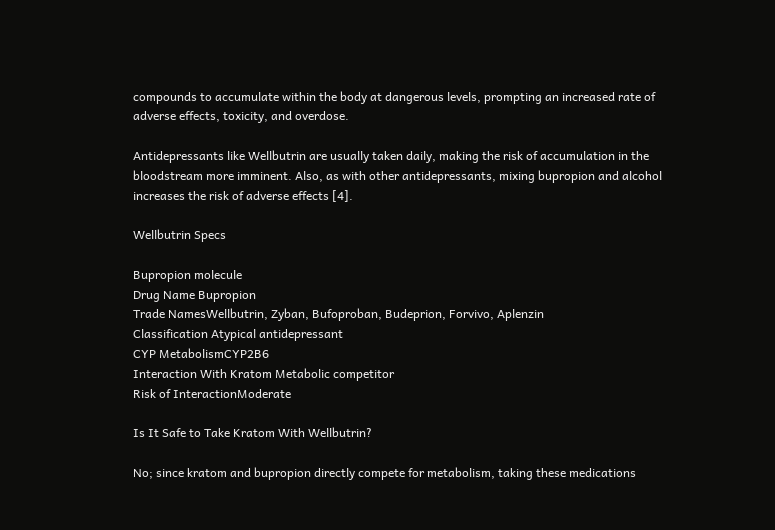compounds to accumulate within the body at dangerous levels, prompting an increased rate of adverse effects, toxicity, and overdose.

Antidepressants like Wellbutrin are usually taken daily, making the risk of accumulation in the bloodstream more imminent. Also, as with other antidepressants, mixing bupropion and alcohol increases the risk of adverse effects [4].

Wellbutrin Specs

Bupropion molecule
Drug Name Bupropion
Trade NamesWellbutrin, Zyban, Bufoproban, Budeprion, Forvivo, Aplenzin
Classification Atypical antidepressant
CYP MetabolismCYP2B6
Interaction With Kratom Metabolic competitor
Risk of InteractionModerate

Is It Safe to Take Kratom With Wellbutrin?

No; since kratom and bupropion directly compete for metabolism, taking these medications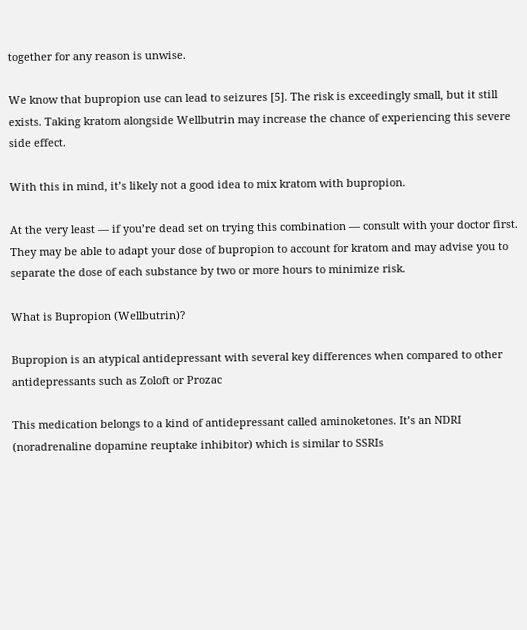together for any reason is unwise.

We know that bupropion use can lead to seizures [5]. The risk is exceedingly small, but it still exists. Taking kratom alongside Wellbutrin may increase the chance of experiencing this severe side effect.

With this in mind, it’s likely not a good idea to mix kratom with bupropion.

At the very least — if you’re dead set on trying this combination — consult with your doctor first. They may be able to adapt your dose of bupropion to account for kratom and may advise you to separate the dose of each substance by two or more hours to minimize risk.

What is Bupropion (Wellbutrin)?

Bupropion is an atypical antidepressant with several key differences when compared to other antidepressants such as Zoloft or Prozac

This medication belongs to a kind of antidepressant called aminoketones. It’s an NDRI (noradrenaline dopamine reuptake inhibitor) which is similar to SSRIs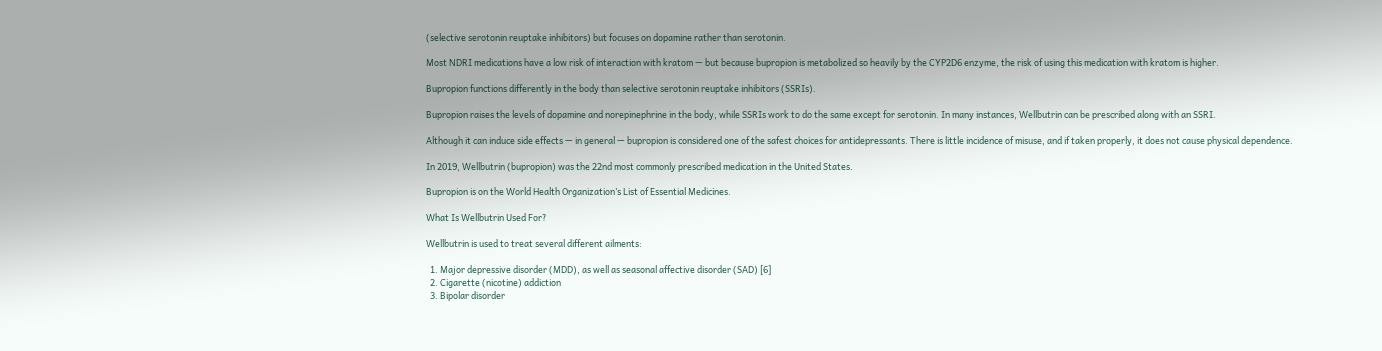(selective serotonin reuptake inhibitors) but focuses on dopamine rather than serotonin.

Most NDRI medications have a low risk of interaction with kratom — but because bupropion is metabolized so heavily by the CYP2D6 enzyme, the risk of using this medication with kratom is higher.

Bupropion functions differently in the body than selective serotonin reuptake inhibitors (SSRIs).

Bupropion raises the levels of dopamine and norepinephrine in the body, while SSRIs work to do the same except for serotonin. In many instances, Wellbutrin can be prescribed along with an SSRI.

Although it can induce side effects — in general — bupropion is considered one of the safest choices for antidepressants. There is little incidence of misuse, and if taken properly, it does not cause physical dependence.

In 2019, Wellbutrin (bupropion) was the 22nd most commonly prescribed medication in the United States.

Bupropion is on the World Health Organization’s List of Essential Medicines.

What Is Wellbutrin Used For?

Wellbutrin is used to treat several different ailments:

  1. Major depressive disorder (MDD), as well as seasonal affective disorder (SAD) [6]
  2. Cigarette (nicotine) addiction
  3. Bipolar disorder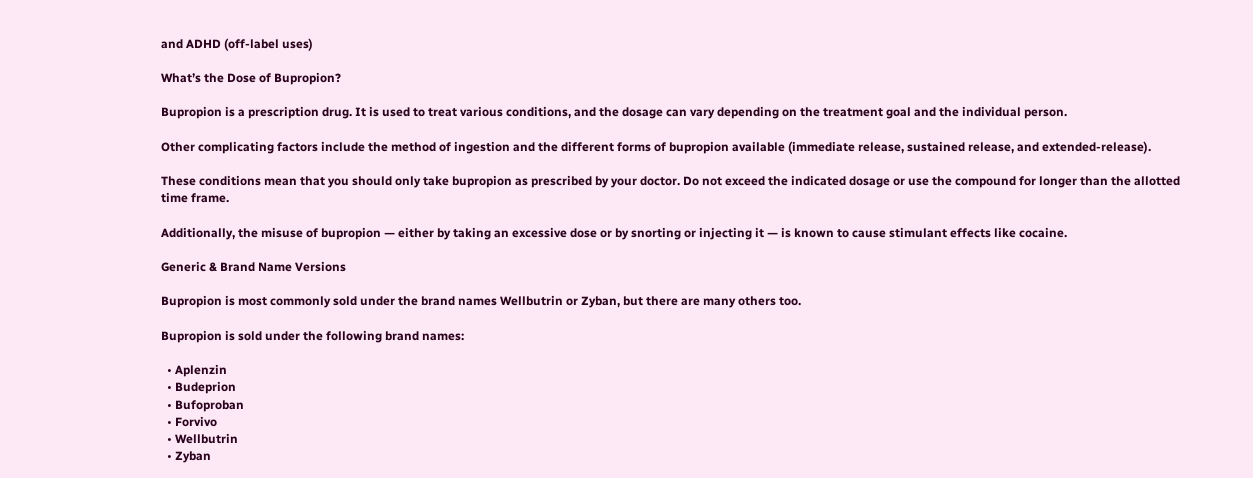and ADHD (off-label uses)

What’s the Dose of Bupropion?

Bupropion is a prescription drug. It is used to treat various conditions, and the dosage can vary depending on the treatment goal and the individual person.

Other complicating factors include the method of ingestion and the different forms of bupropion available (immediate release, sustained release, and extended-release).

These conditions mean that you should only take bupropion as prescribed by your doctor. Do not exceed the indicated dosage or use the compound for longer than the allotted time frame.

Additionally, the misuse of bupropion — either by taking an excessive dose or by snorting or injecting it — is known to cause stimulant effects like cocaine.

Generic & Brand Name Versions

Bupropion is most commonly sold under the brand names Wellbutrin or Zyban, but there are many others too.

Bupropion is sold under the following brand names:

  • Aplenzin
  • Budeprion
  • Bufoproban
  • Forvivo
  • Wellbutrin
  • Zyban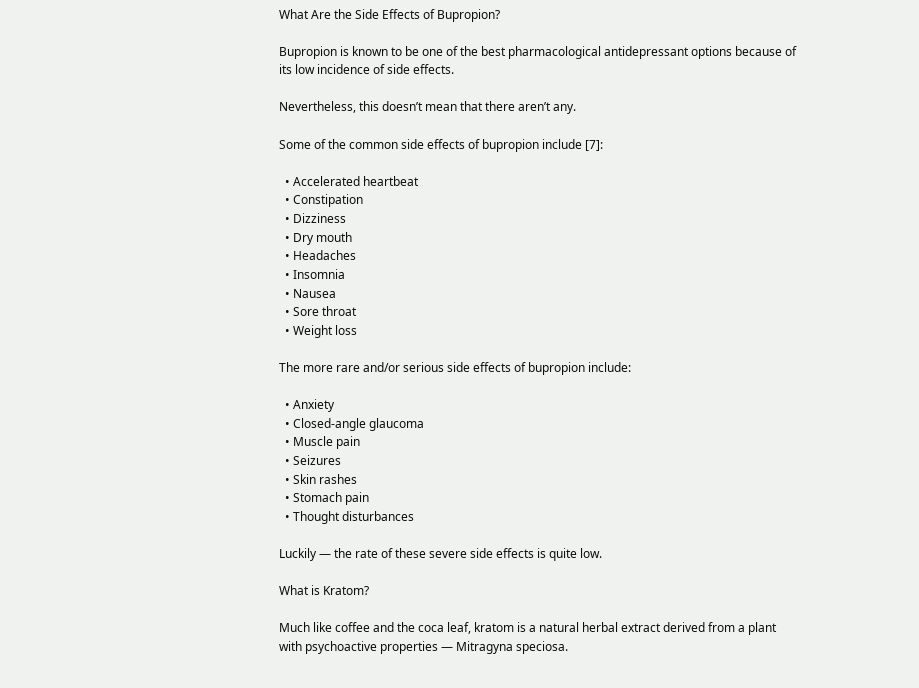What Are the Side Effects of Bupropion?

Bupropion is known to be one of the best pharmacological antidepressant options because of its low incidence of side effects.

Nevertheless, this doesn’t mean that there aren’t any.

Some of the common side effects of bupropion include [7]:

  • Accelerated heartbeat
  • Constipation
  • Dizziness
  • Dry mouth
  • Headaches
  • Insomnia
  • Nausea
  • Sore throat
  • Weight loss

The more rare and/or serious side effects of bupropion include:

  • Anxiety
  • Closed-angle glaucoma
  • Muscle pain
  • Seizures
  • Skin rashes
  • Stomach pain
  • Thought disturbances

Luckily — the rate of these severe side effects is quite low.

What is Kratom?

Much like coffee and the coca leaf, kratom is a natural herbal extract derived from a plant with psychoactive properties — Mitragyna speciosa.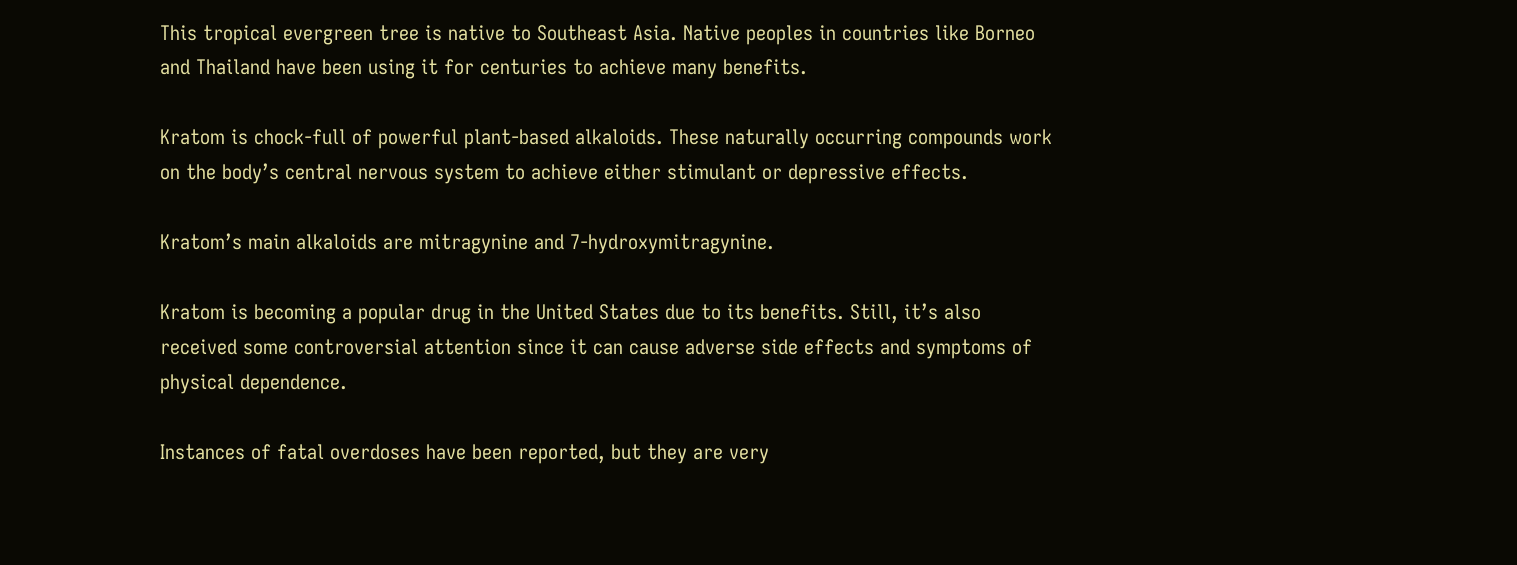This tropical evergreen tree is native to Southeast Asia. Native peoples in countries like Borneo and Thailand have been using it for centuries to achieve many benefits.

Kratom is chock-full of powerful plant-based alkaloids. These naturally occurring compounds work on the body’s central nervous system to achieve either stimulant or depressive effects.

Kratom’s main alkaloids are mitragynine and 7-hydroxymitragynine.

Kratom is becoming a popular drug in the United States due to its benefits. Still, it’s also received some controversial attention since it can cause adverse side effects and symptoms of physical dependence.

Instances of fatal overdoses have been reported, but they are very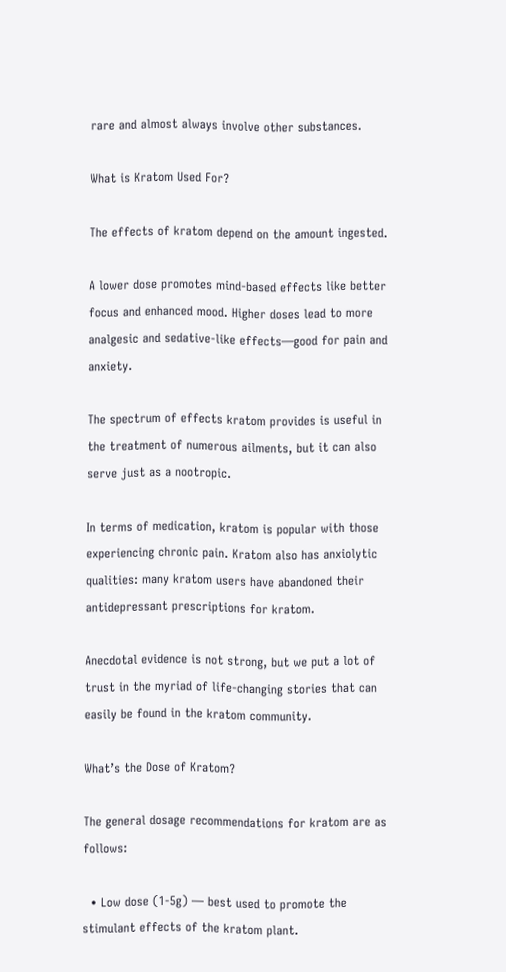rare and almost always involve other substances.

What is Kratom Used For?

The effects of kratom depend on the amount ingested.

A lower dose promotes mind-based effects like better focus and enhanced mood. Higher doses lead to more analgesic and sedative-like effects—good for pain and anxiety.

The spectrum of effects kratom provides is useful in the treatment of numerous ailments, but it can also serve just as a nootropic.

In terms of medication, kratom is popular with those experiencing chronic pain. Kratom also has anxiolytic qualities: many kratom users have abandoned their antidepressant prescriptions for kratom.

Anecdotal evidence is not strong, but we put a lot of trust in the myriad of life-changing stories that can easily be found in the kratom community.

What’s the Dose of Kratom?

The general dosage recommendations for kratom are as follows:

  • Low dose (1-5g) — best used to promote the stimulant effects of the kratom plant.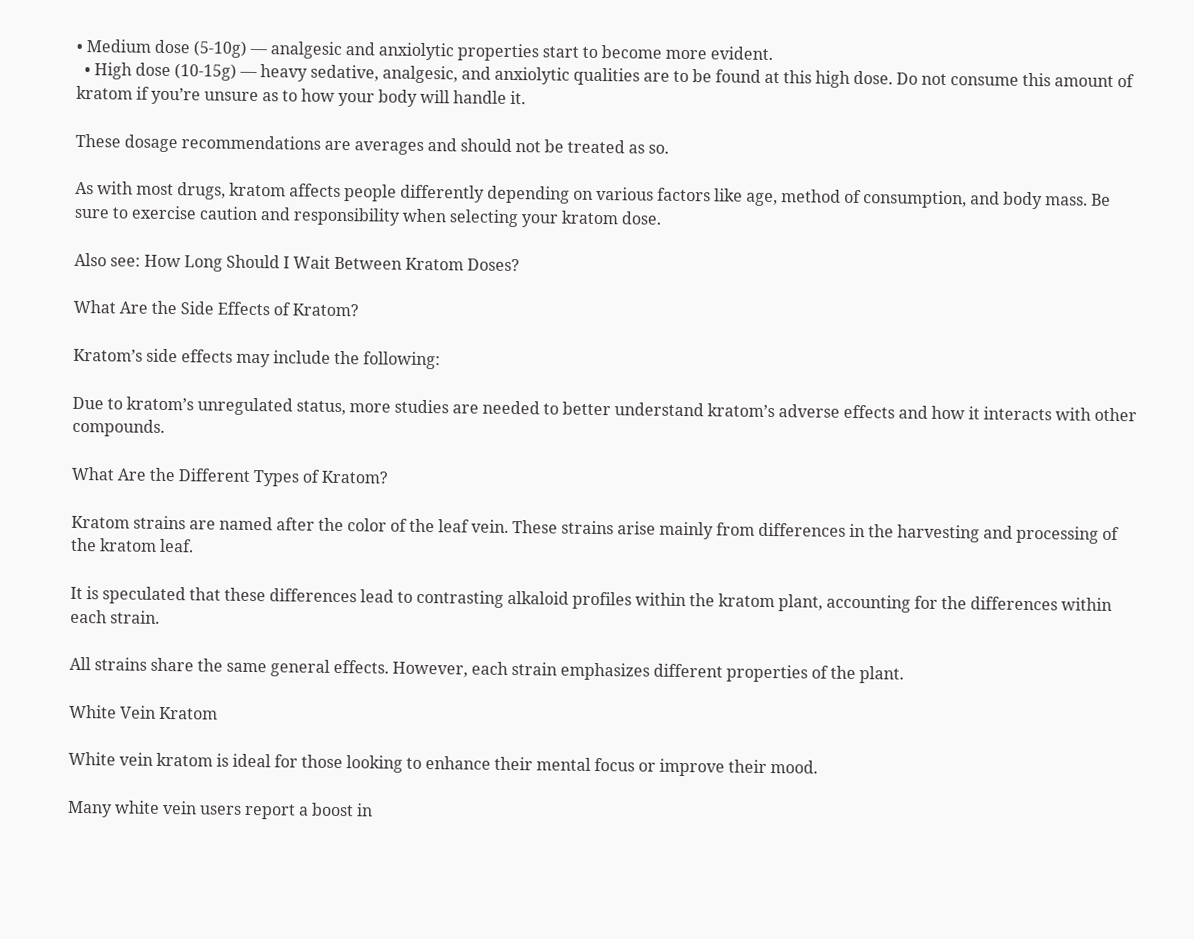• Medium dose (5-10g) — analgesic and anxiolytic properties start to become more evident.
  • High dose (10-15g) — heavy sedative, analgesic, and anxiolytic qualities are to be found at this high dose. Do not consume this amount of kratom if you’re unsure as to how your body will handle it.

These dosage recommendations are averages and should not be treated as so.

As with most drugs, kratom affects people differently depending on various factors like age, method of consumption, and body mass. Be sure to exercise caution and responsibility when selecting your kratom dose.

Also see: How Long Should I Wait Between Kratom Doses?

What Are the Side Effects of Kratom?

Kratom’s side effects may include the following:

Due to kratom’s unregulated status, more studies are needed to better understand kratom’s adverse effects and how it interacts with other compounds.

What Are the Different Types of Kratom?

Kratom strains are named after the color of the leaf vein. These strains arise mainly from differences in the harvesting and processing of the kratom leaf.

It is speculated that these differences lead to contrasting alkaloid profiles within the kratom plant, accounting for the differences within each strain.

All strains share the same general effects. However, each strain emphasizes different properties of the plant.

White Vein Kratom

White vein kratom is ideal for those looking to enhance their mental focus or improve their mood.

Many white vein users report a boost in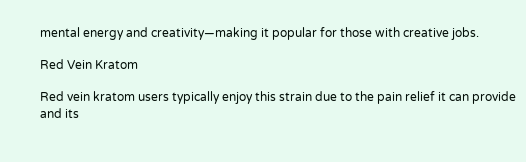mental energy and creativity—making it popular for those with creative jobs.

Red Vein Kratom

Red vein kratom users typically enjoy this strain due to the pain relief it can provide and its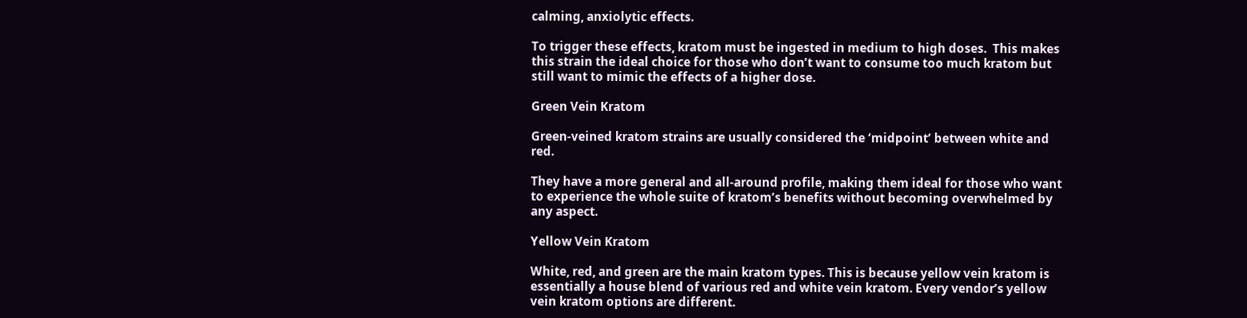calming, anxiolytic effects.

To trigger these effects, kratom must be ingested in medium to high doses.  This makes this strain the ideal choice for those who don’t want to consume too much kratom but still want to mimic the effects of a higher dose.

Green Vein Kratom

Green-veined kratom strains are usually considered the ‘midpoint’ between white and red.

They have a more general and all-around profile, making them ideal for those who want to experience the whole suite of kratom’s benefits without becoming overwhelmed by any aspect.

Yellow Vein Kratom

White, red, and green are the main kratom types. This is because yellow vein kratom is essentially a house blend of various red and white vein kratom. Every vendor’s yellow vein kratom options are different.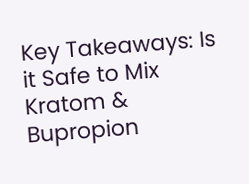Key Takeaways: Is it Safe to Mix Kratom & Bupropion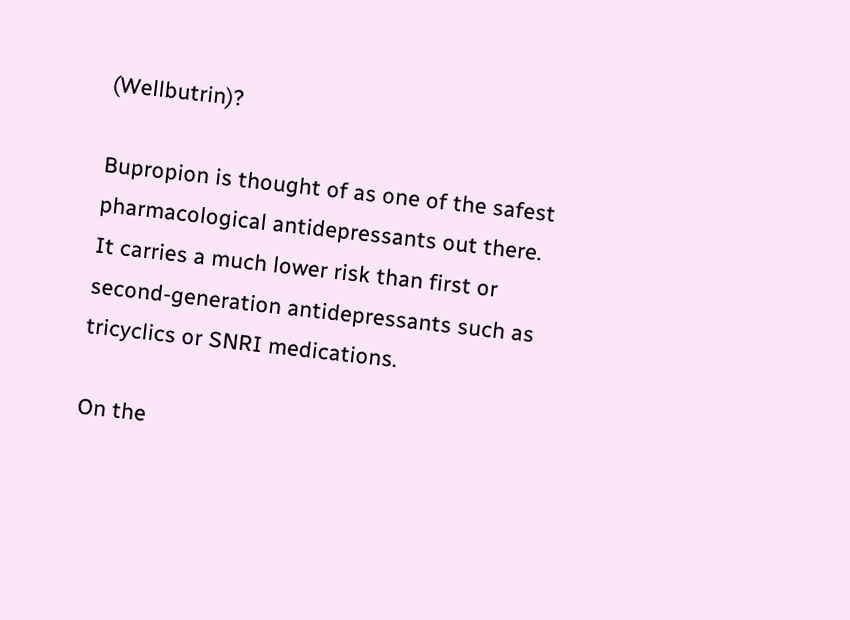(Wellbutrin)?

Bupropion is thought of as one of the safest pharmacological antidepressants out there. It carries a much lower risk than first or second-generation antidepressants such as tricyclics or SNRI medications.

On the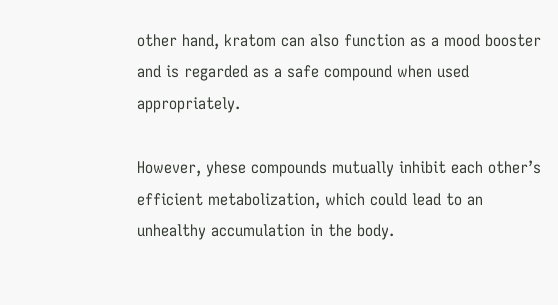other hand, kratom can also function as a mood booster and is regarded as a safe compound when used appropriately.

However, yhese compounds mutually inhibit each other’s efficient metabolization, which could lead to an unhealthy accumulation in the body.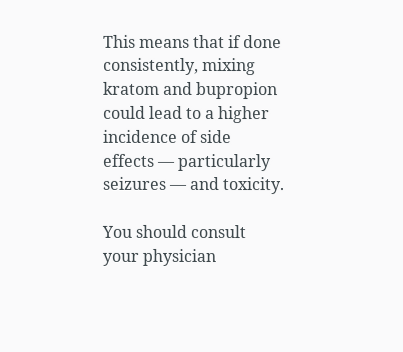This means that if done consistently, mixing kratom and bupropion could lead to a higher incidence of side effects — particularly seizures — and toxicity.

You should consult your physician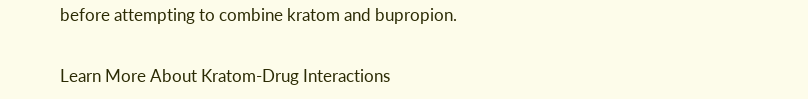before attempting to combine kratom and bupropion.


Learn More About Kratom-Drug Interactions